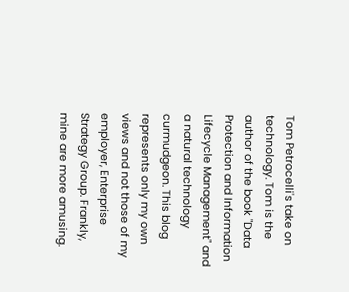Tom Petrocelli's take on technology. Tom is the author of the book "Data Protection and Information Lifecycle Management" and a natural technology curmudgeon. This blog represents only my own views and not those of my employer, Enterprise Strategy Group. Frankly, mine are more amusing.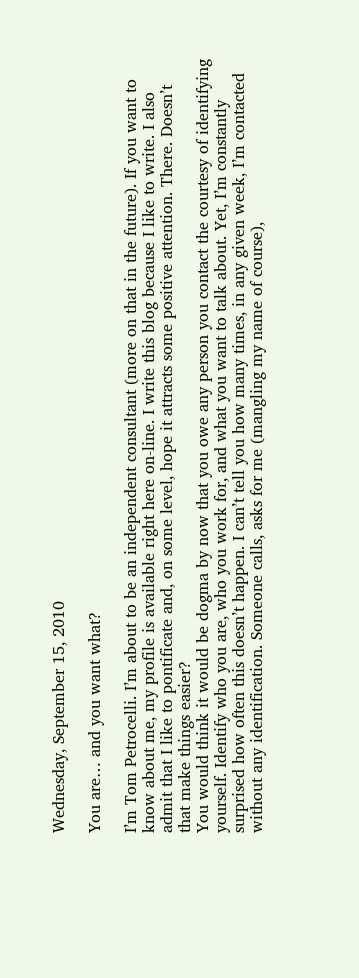Wednesday, September 15, 2010

You are… and you want what?

I’m Tom Petrocelli. I’m about to be an independent consultant (more on that in the future). If you want to know about me, my profile is available right here on-line. I write this blog because I like to write. I also admit that I like to pontificate and, on some level, hope it attracts some positive attention. There. Doesn’t that make things easier?
You would think it would be dogma by now that you owe any person you contact the courtesy of identifying yourself. Identify who you are, who you work for, and what you want to talk about. Yet, I’m constantly surprised how often this doesn’t happen. I can’t tell you how many times, in any given week, I’m contacted without any identification. Someone calls, asks for me (mangling my name of course),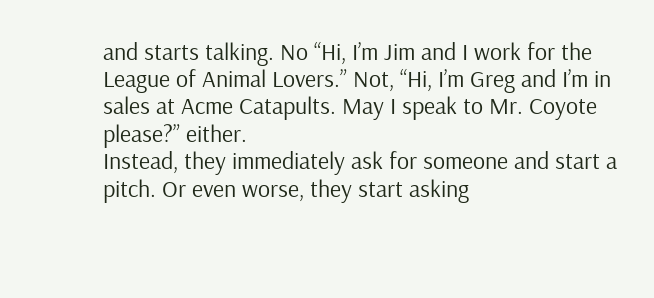and starts talking. No “Hi, I’m Jim and I work for the League of Animal Lovers.” Not, “Hi, I’m Greg and I’m in sales at Acme Catapults. May I speak to Mr. Coyote please?” either.
Instead, they immediately ask for someone and start a pitch. Or even worse, they start asking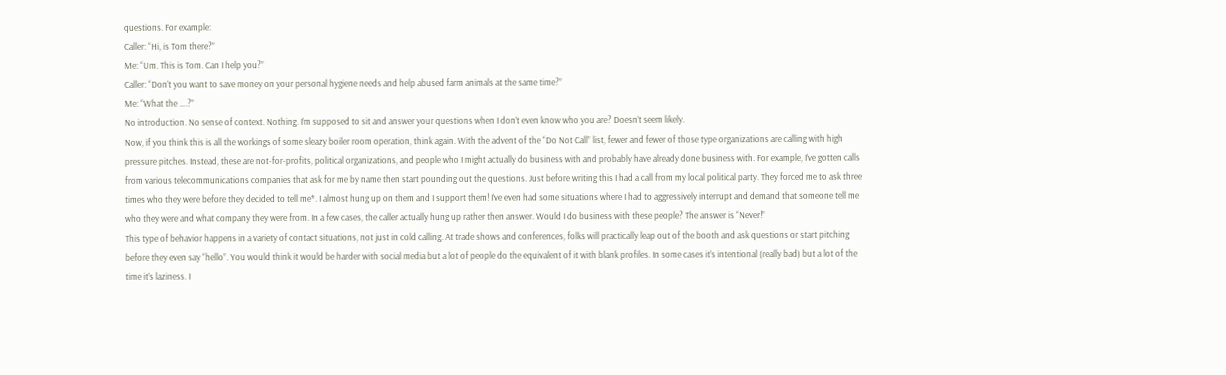questions. For example:
Caller: “Hi, is Tom there?”
Me: “Um. This is Tom. Can I help you?”
Caller: “Don’t you want to save money on your personal hygiene needs and help abused farm animals at the same time?”
Me: “What the ….?”
No introduction. No sense of context. Nothing. I’m supposed to sit and answer your questions when I don’t even know who you are? Doesn’t seem likely.
Now, if you think this is all the workings of some sleazy boiler room operation, think again. With the advent of the “Do Not Call” list, fewer and fewer of those type organizations are calling with high pressure pitches. Instead, these are not-for-profits, political organizations, and people who I might actually do business with and probably have already done business with. For example, I’ve gotten calls from various telecommunications companies that ask for me by name then start pounding out the questions. Just before writing this I had a call from my local political party. They forced me to ask three times who they were before they decided to tell me*. I almost hung up on them and I support them! I’ve even had some situations where I had to aggressively interrupt and demand that someone tell me who they were and what company they were from. In a few cases, the caller actually hung up rather then answer. Would I do business with these people? The answer is “Never!”
This type of behavior happens in a variety of contact situations, not just in cold calling. At trade shows and conferences, folks will practically leap out of the booth and ask questions or start pitching before they even say “hello”. You would think it would be harder with social media but a lot of people do the equivalent of it with blank profiles. In some cases it’s intentional (really bad) but a lot of the time it’s laziness. I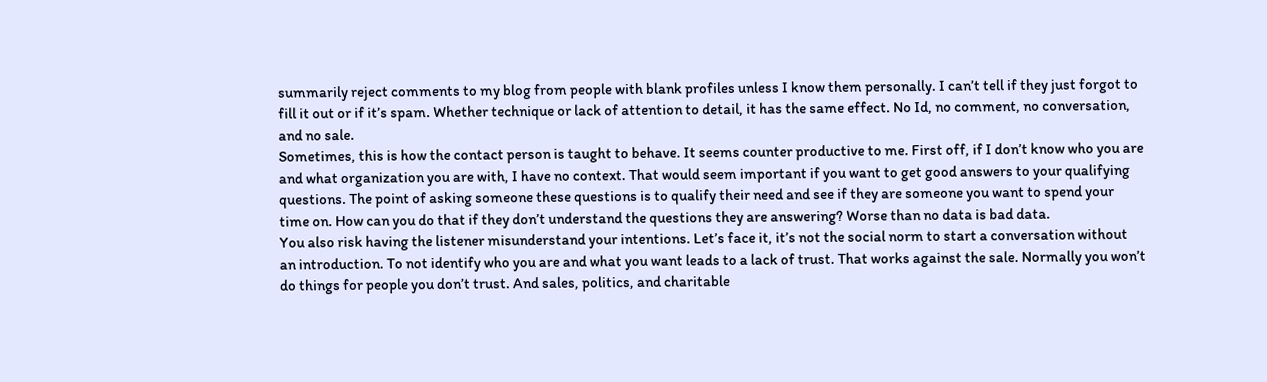summarily reject comments to my blog from people with blank profiles unless I know them personally. I can’t tell if they just forgot to fill it out or if it’s spam. Whether technique or lack of attention to detail, it has the same effect. No Id, no comment, no conversation, and no sale.
Sometimes, this is how the contact person is taught to behave. It seems counter productive to me. First off, if I don’t know who you are and what organization you are with, I have no context. That would seem important if you want to get good answers to your qualifying questions. The point of asking someone these questions is to qualify their need and see if they are someone you want to spend your time on. How can you do that if they don’t understand the questions they are answering? Worse than no data is bad data.
You also risk having the listener misunderstand your intentions. Let’s face it, it’s not the social norm to start a conversation without an introduction. To not identify who you are and what you want leads to a lack of trust. That works against the sale. Normally you won’t do things for people you don’t trust. And sales, politics, and charitable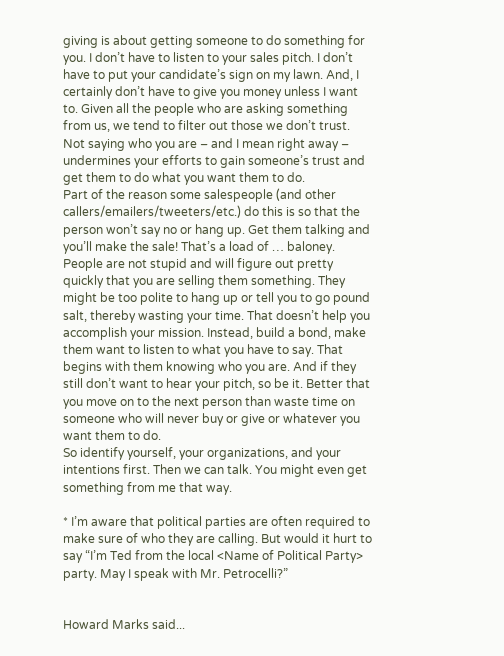giving is about getting someone to do something for you. I don’t have to listen to your sales pitch. I don’t have to put your candidate’s sign on my lawn. And, I certainly don’t have to give you money unless I want to. Given all the people who are asking something from us, we tend to filter out those we don’t trust. Not saying who you are – and I mean right away – undermines your efforts to gain someone’s trust and get them to do what you want them to do.
Part of the reason some salespeople (and other callers/emailers/tweeters/etc.) do this is so that the person won’t say no or hang up. Get them talking and you’ll make the sale! That’s a load of … baloney. People are not stupid and will figure out pretty quickly that you are selling them something. They might be too polite to hang up or tell you to go pound salt, thereby wasting your time. That doesn’t help you accomplish your mission. Instead, build a bond, make them want to listen to what you have to say. That begins with them knowing who you are. And if they still don’t want to hear your pitch, so be it. Better that you move on to the next person than waste time on someone who will never buy or give or whatever you want them to do.
So identify yourself, your organizations, and your intentions first. Then we can talk. You might even get something from me that way.

* I’m aware that political parties are often required to make sure of who they are calling. But would it hurt to say “I’m Ted from the local <Name of Political Party> party. May I speak with Mr. Petrocelli?”


Howard Marks said...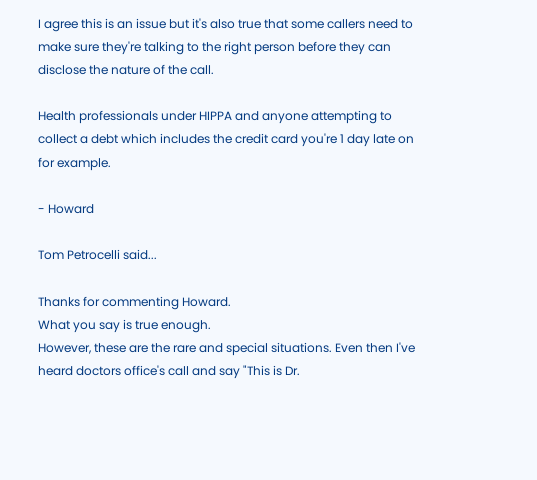I agree this is an issue but it's also true that some callers need to make sure they're talking to the right person before they can disclose the nature of the call.

Health professionals under HIPPA and anyone attempting to collect a debt which includes the credit card you're 1 day late on for example.

- Howard

Tom Petrocelli said...

Thanks for commenting Howard.
What you say is true enough.
However, these are the rare and special situations. Even then I've heard doctors office's call and say "This is Dr.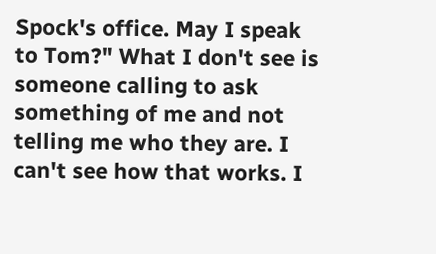Spock's office. May I speak to Tom?" What I don't see is someone calling to ask something of me and not telling me who they are. I can't see how that works. I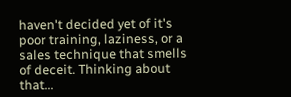haven't decided yet of it's poor training, laziness, or a sales technique that smells of deceit. Thinking about that...